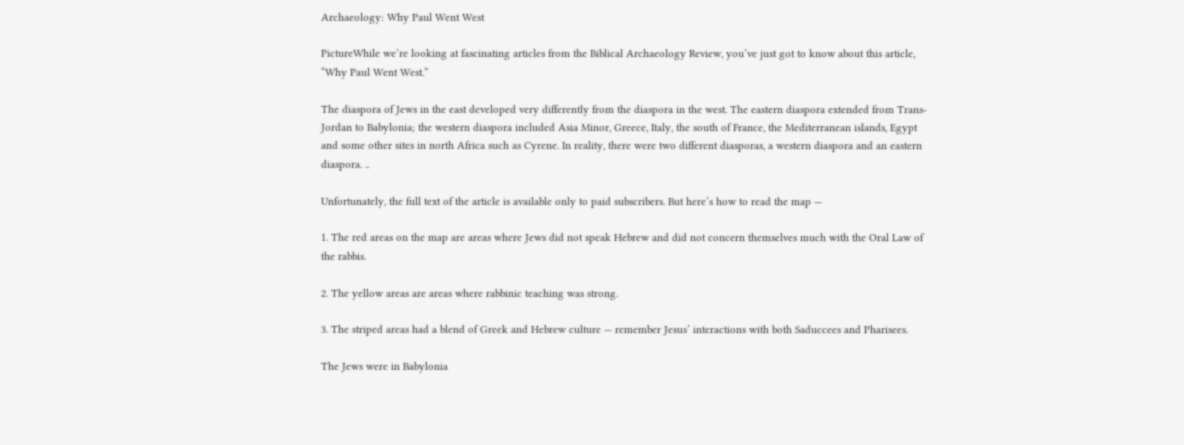Archaeology: Why Paul Went West

PictureWhile we’re looking at fascinating articles from the Biblical Archaeology Review, you’ve just got to know about this article, “Why Paul Went West.”

The diaspora of Jews in the east developed very differently from the diaspora in the west. The eastern diaspora extended from Trans-Jordan to Babylonia; the western diaspora included Asia Minor, Greece, Italy, the south of France, the Mediterranean islands, Egypt and some other sites in north Africa such as Cyrene. In reality, there were two different diasporas, a western diaspora and an eastern diaspora. ..

Unfortunately, the full text of the article is available only to paid subscribers. But here’s how to read the map —

1. The red areas on the map are areas where Jews did not speak Hebrew and did not concern themselves much with the Oral Law of the rabbis.

2. The yellow areas are areas where rabbinic teaching was strong.

3. The striped areas had a blend of Greek and Hebrew culture — remember Jesus’ interactions with both Saduccees and Pharisees.

The Jews were in Babylonia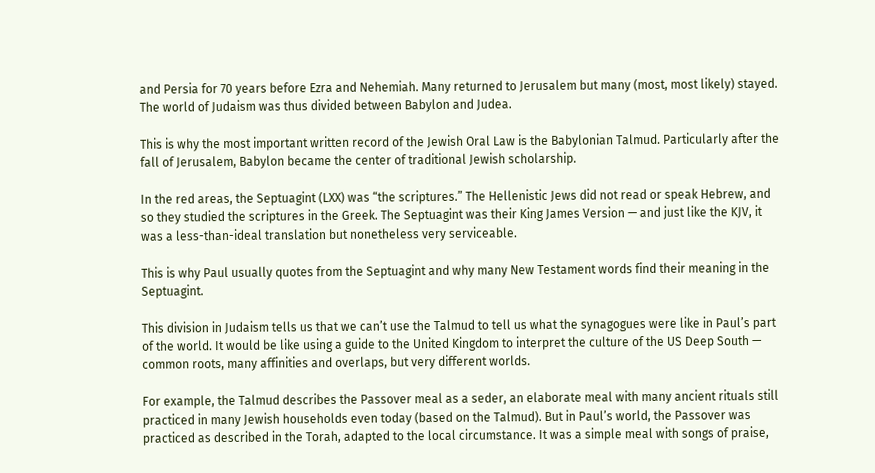and Persia for 70 years before Ezra and Nehemiah. Many returned to Jerusalem but many (most, most likely) stayed. The world of Judaism was thus divided between Babylon and Judea.

This is why the most important written record of the Jewish Oral Law is the Babylonian Talmud. Particularly after the fall of Jerusalem, Babylon became the center of traditional Jewish scholarship.

In the red areas, the Septuagint (LXX) was “the scriptures.” The Hellenistic Jews did not read or speak Hebrew, and so they studied the scriptures in the Greek. The Septuagint was their King James Version — and just like the KJV, it was a less-than-ideal translation but nonetheless very serviceable.

This is why Paul usually quotes from the Septuagint and why many New Testament words find their meaning in the Septuagint.

This division in Judaism tells us that we can’t use the Talmud to tell us what the synagogues were like in Paul’s part of the world. It would be like using a guide to the United Kingdom to interpret the culture of the US Deep South — common roots, many affinities and overlaps, but very different worlds.

For example, the Talmud describes the Passover meal as a seder, an elaborate meal with many ancient rituals still practiced in many Jewish households even today (based on the Talmud). But in Paul’s world, the Passover was practiced as described in the Torah, adapted to the local circumstance. It was a simple meal with songs of praise,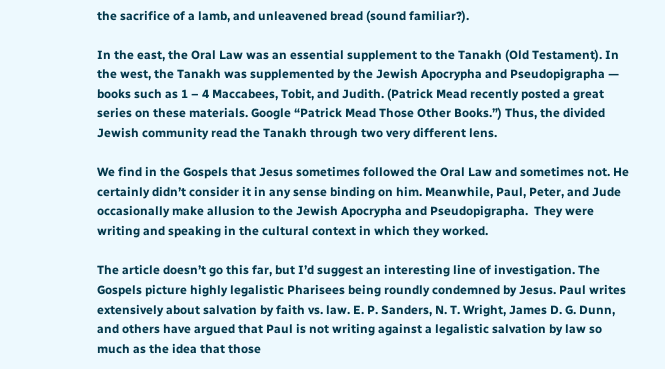the sacrifice of a lamb, and unleavened bread (sound familiar?).

In the east, the Oral Law was an essential supplement to the Tanakh (Old Testament). In the west, the Tanakh was supplemented by the Jewish Apocrypha and Pseudopigrapha — books such as 1 – 4 Maccabees, Tobit, and Judith. (Patrick Mead recently posted a great series on these materials. Google “Patrick Mead Those Other Books.”) Thus, the divided Jewish community read the Tanakh through two very different lens.

We find in the Gospels that Jesus sometimes followed the Oral Law and sometimes not. He certainly didn’t consider it in any sense binding on him. Meanwhile, Paul, Peter, and Jude occasionally make allusion to the Jewish Apocrypha and Pseudopigrapha.  They were writing and speaking in the cultural context in which they worked.

The article doesn’t go this far, but I’d suggest an interesting line of investigation. The Gospels picture highly legalistic Pharisees being roundly condemned by Jesus. Paul writes extensively about salvation by faith vs. law. E. P. Sanders, N. T. Wright, James D. G. Dunn, and others have argued that Paul is not writing against a legalistic salvation by law so much as the idea that those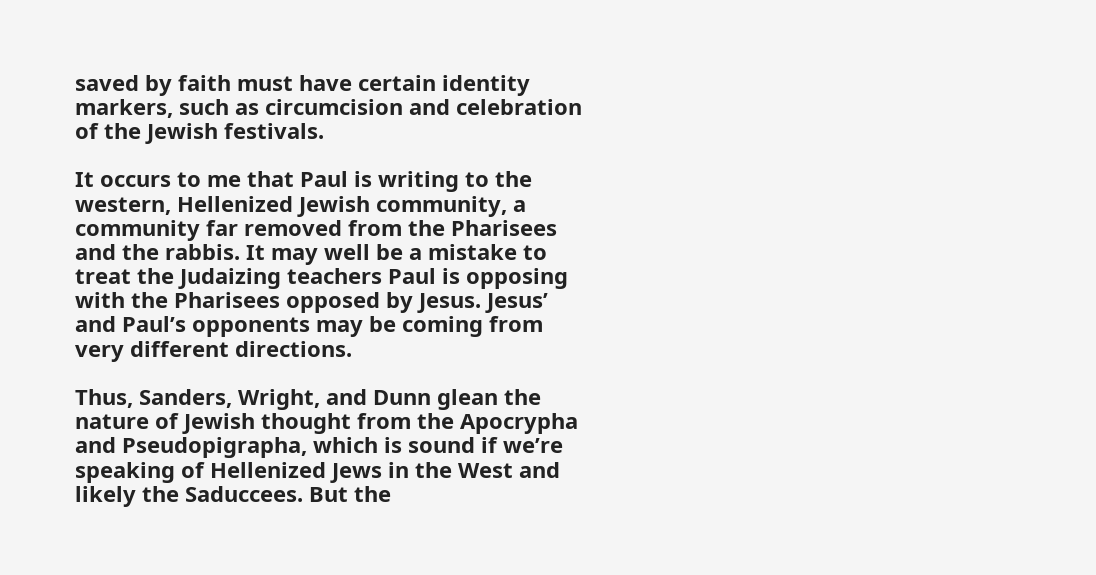saved by faith must have certain identity markers, such as circumcision and celebration of the Jewish festivals.

It occurs to me that Paul is writing to the western, Hellenized Jewish community, a community far removed from the Pharisees and the rabbis. It may well be a mistake to treat the Judaizing teachers Paul is opposing with the Pharisees opposed by Jesus. Jesus’ and Paul’s opponents may be coming from very different directions.

Thus, Sanders, Wright, and Dunn glean the nature of Jewish thought from the Apocrypha and Pseudopigrapha, which is sound if we’re speaking of Hellenized Jews in the West and likely the Saduccees. But the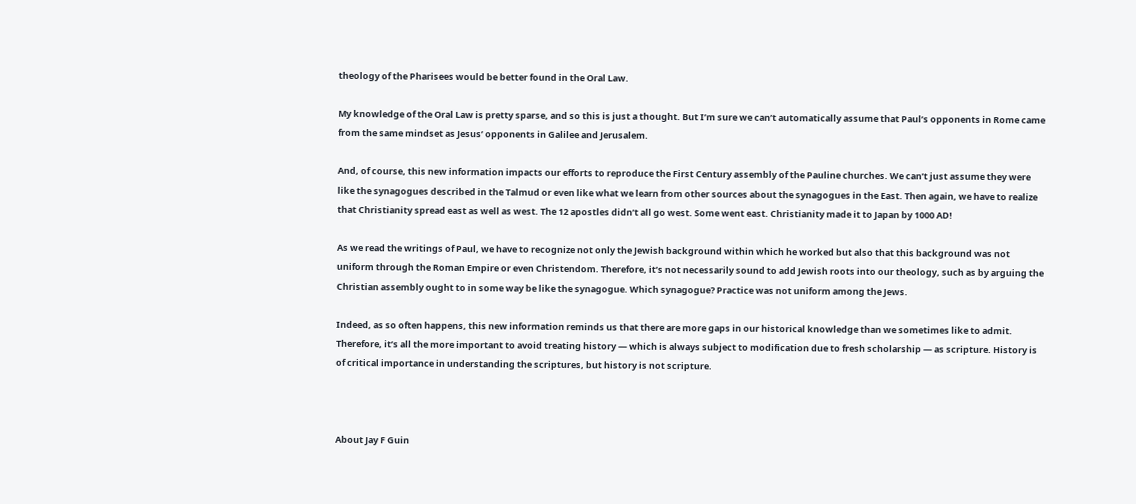theology of the Pharisees would be better found in the Oral Law.

My knowledge of the Oral Law is pretty sparse, and so this is just a thought. But I’m sure we can’t automatically assume that Paul’s opponents in Rome came from the same mindset as Jesus’ opponents in Galilee and Jerusalem.

And, of course, this new information impacts our efforts to reproduce the First Century assembly of the Pauline churches. We can’t just assume they were like the synagogues described in the Talmud or even like what we learn from other sources about the synagogues in the East. Then again, we have to realize that Christianity spread east as well as west. The 12 apostles didn’t all go west. Some went east. Christianity made it to Japan by 1000 AD!

As we read the writings of Paul, we have to recognize not only the Jewish background within which he worked but also that this background was not uniform through the Roman Empire or even Christendom. Therefore, it’s not necessarily sound to add Jewish roots into our theology, such as by arguing the Christian assembly ought to in some way be like the synagogue. Which synagogue? Practice was not uniform among the Jews.

Indeed, as so often happens, this new information reminds us that there are more gaps in our historical knowledge than we sometimes like to admit. Therefore, it’s all the more important to avoid treating history — which is always subject to modification due to fresh scholarship — as scripture. History is of critical importance in understanding the scriptures, but history is not scripture.



About Jay F Guin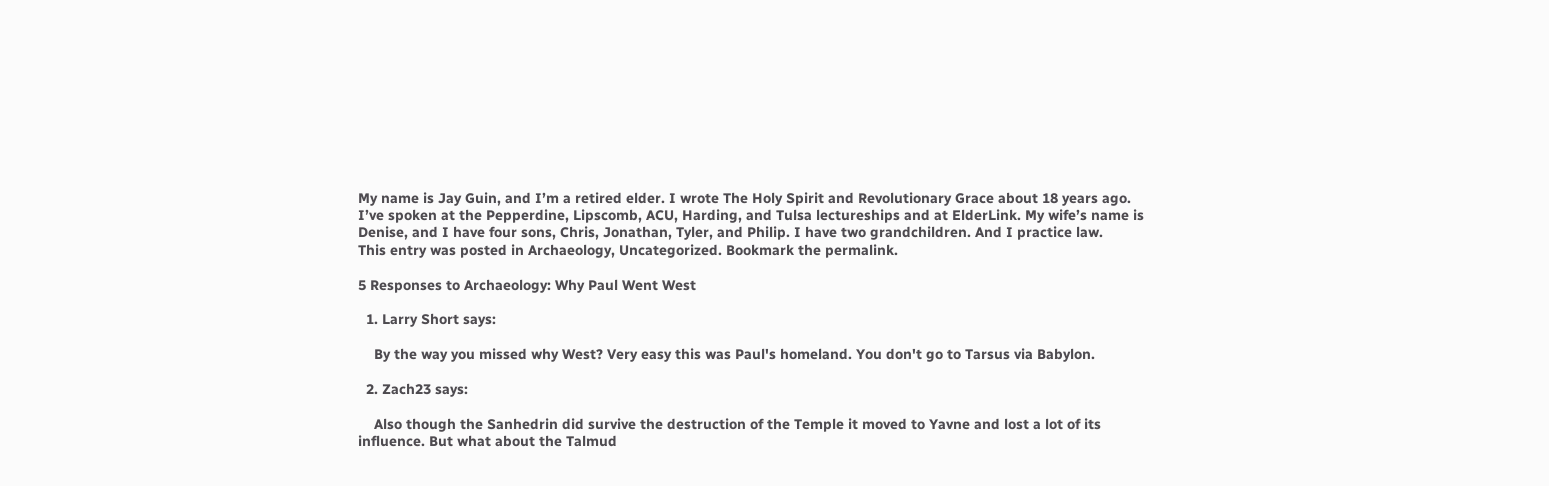My name is Jay Guin, and I’m a retired elder. I wrote The Holy Spirit and Revolutionary Grace about 18 years ago. I’ve spoken at the Pepperdine, Lipscomb, ACU, Harding, and Tulsa lectureships and at ElderLink. My wife’s name is Denise, and I have four sons, Chris, Jonathan, Tyler, and Philip. I have two grandchildren. And I practice law.
This entry was posted in Archaeology, Uncategorized. Bookmark the permalink.

5 Responses to Archaeology: Why Paul Went West

  1. Larry Short says:

    By the way you missed why West? Very easy this was Paul's homeland. You don't go to Tarsus via Babylon.

  2. Zach23 says:

    Also though the Sanhedrin did survive the destruction of the Temple it moved to Yavne and lost a lot of its influence. But what about the Talmud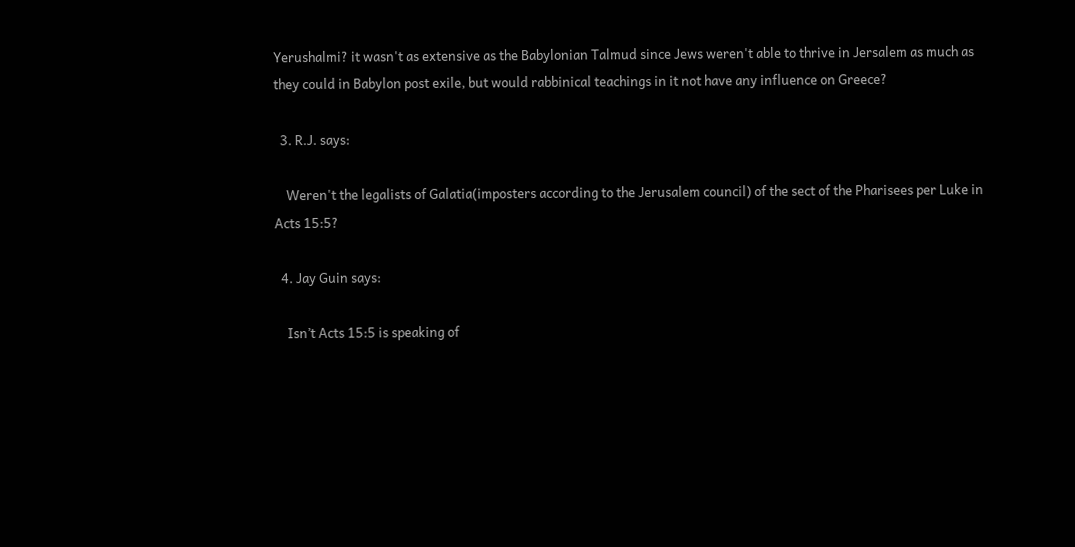Yerushalmi? it wasn't as extensive as the Babylonian Talmud since Jews weren't able to thrive in Jersalem as much as they could in Babylon post exile, but would rabbinical teachings in it not have any influence on Greece?

  3. R.J. says:

    Weren't the legalists of Galatia(imposters according to the Jerusalem council) of the sect of the Pharisees per Luke in Acts 15:5?

  4. Jay Guin says:

    Isn’t Acts 15:5 is speaking of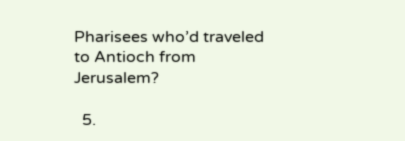Pharisees who’d traveled to Antioch from Jerusalem?

  5.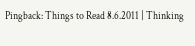Pingback: Things to Read 8.6.2011 | Thinking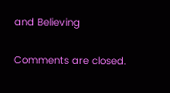and Believing

Comments are closed.